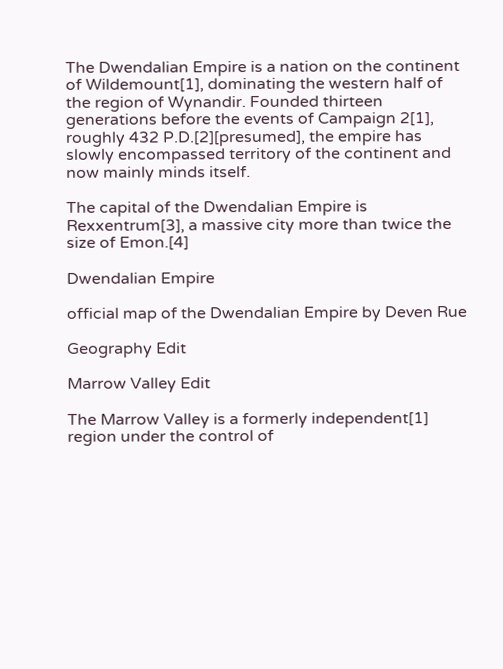The Dwendalian Empire is a nation on the continent of Wildemount[1], dominating the western half of the region of Wynandir. Founded thirteen generations before the events of Campaign 2[1], roughly 432 P.D.[2][presumed], the empire has slowly encompassed territory of the continent and now mainly minds itself.

The capital of the Dwendalian Empire is Rexxentrum[3], a massive city more than twice the size of Emon.[4]

Dwendalian Empire

official map of the Dwendalian Empire by Deven Rue

Geography Edit

Marrow Valley Edit

The Marrow Valley is a formerly independent[1] region under the control of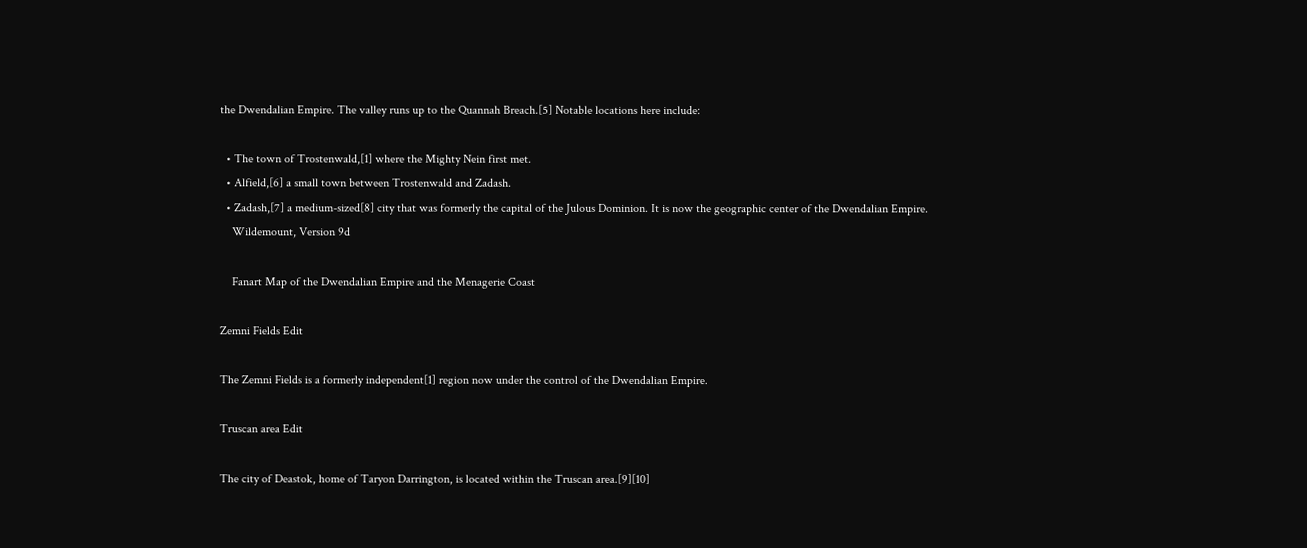the Dwendalian Empire. The valley runs up to the Quannah Breach.[5] Notable locations here include:

  • The town of Trostenwald,[1] where the Mighty Nein first met.
  • Alfield,[6] a small town between Trostenwald and Zadash.
  • Zadash,[7] a medium-sized[8] city that was formerly the capital of the Julous Dominion. It is now the geographic center of the Dwendalian Empire.
    Wildemount, Version 9d

    Fanart Map of the Dwendalian Empire and the Menagerie Coast

Zemni Fields Edit

The Zemni Fields is a formerly independent[1] region now under the control of the Dwendalian Empire.

Truscan area Edit

The city of Deastok, home of Taryon Darrington, is located within the Truscan area.[9][10]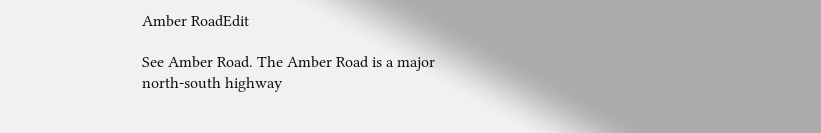Amber RoadEdit

See Amber Road. The Amber Road is a major north-south highway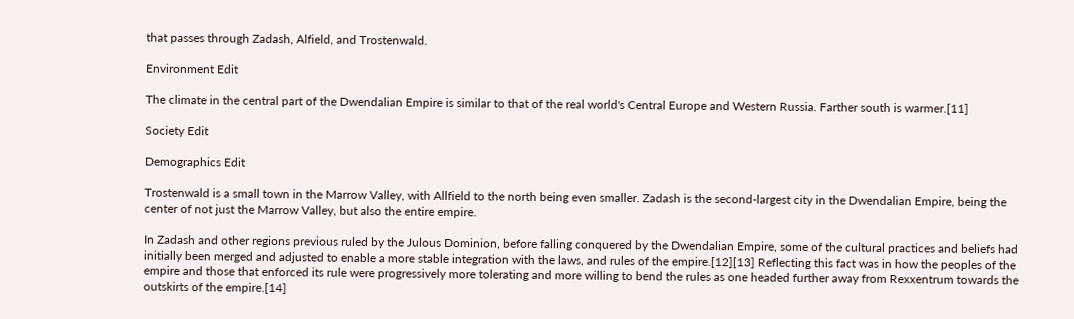that passes through Zadash, Alfield, and Trostenwald.

Environment Edit

The climate in the central part of the Dwendalian Empire is similar to that of the real world's Central Europe and Western Russia. Farther south is warmer.[11]

Society Edit

Demographics Edit

Trostenwald is a small town in the Marrow Valley, with Allfield to the north being even smaller. Zadash is the second-largest city in the Dwendalian Empire, being the center of not just the Marrow Valley, but also the entire empire.

In Zadash and other regions previous ruled by the Julous Dominion, before falling conquered by the Dwendalian Empire, some of the cultural practices and beliefs had initially been merged and adjusted to enable a more stable integration with the laws, and rules of the empire.[12][13] Reflecting this fact was in how the peoples of the empire and those that enforced its rule were progressively more tolerating and more willing to bend the rules as one headed further away from Rexxentrum towards the outskirts of the empire.[14]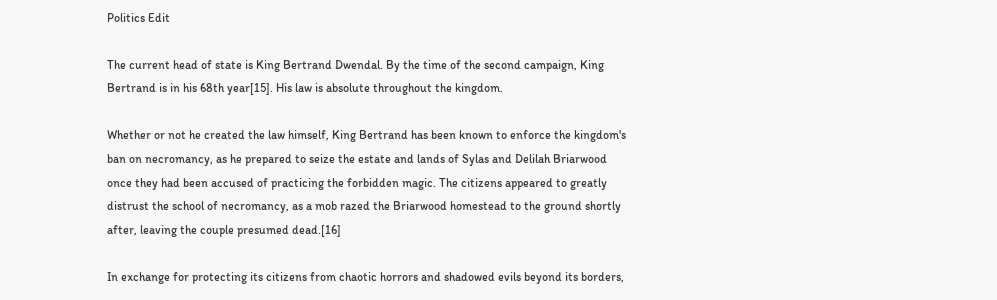Politics Edit

The current head of state is King Bertrand Dwendal. By the time of the second campaign, King Bertrand is in his 68th year[15]. His law is absolute throughout the kingdom.

Whether or not he created the law himself, King Bertrand has been known to enforce the kingdom's ban on necromancy, as he prepared to seize the estate and lands of Sylas and Delilah Briarwood once they had been accused of practicing the forbidden magic. The citizens appeared to greatly distrust the school of necromancy, as a mob razed the Briarwood homestead to the ground shortly after, leaving the couple presumed dead.[16]

In exchange for protecting its citizens from chaotic horrors and shadowed evils beyond its borders,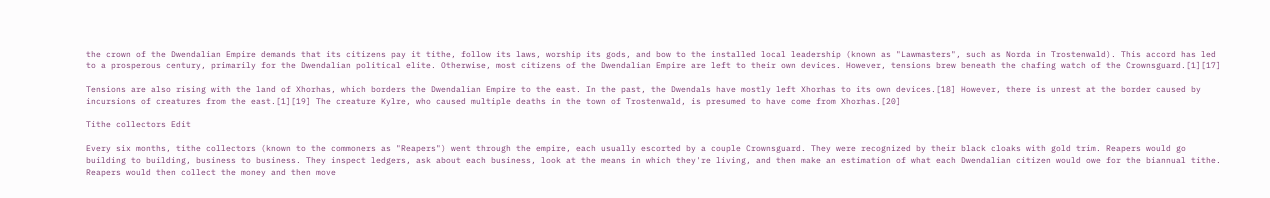the crown of the Dwendalian Empire demands that its citizens pay it tithe, follow its laws, worship its gods, and bow to the installed local leadership (known as "Lawmasters", such as Norda in Trostenwald). This accord has led to a prosperous century, primarily for the Dwendalian political elite. Otherwise, most citizens of the Dwendalian Empire are left to their own devices. However, tensions brew beneath the chafing watch of the Crownsguard.[1][17]

Tensions are also rising with the land of Xhorhas, which borders the Dwendalian Empire to the east. In the past, the Dwendals have mostly left Xhorhas to its own devices.[18] However, there is unrest at the border caused by incursions of creatures from the east.[1][19] The creature Kylre, who caused multiple deaths in the town of Trostenwald, is presumed to have come from Xhorhas.[20]

Tithe collectors Edit

Every six months, tithe collectors (known to the commoners as "Reapers") went through the empire, each usually escorted by a couple Crownsguard. They were recognized by their black cloaks with gold trim. Reapers would go building to building, business to business. They inspect ledgers, ask about each business, look at the means in which they're living, and then make an estimation of what each Dwendalian citizen would owe for the biannual tithe. Reapers would then collect the money and then move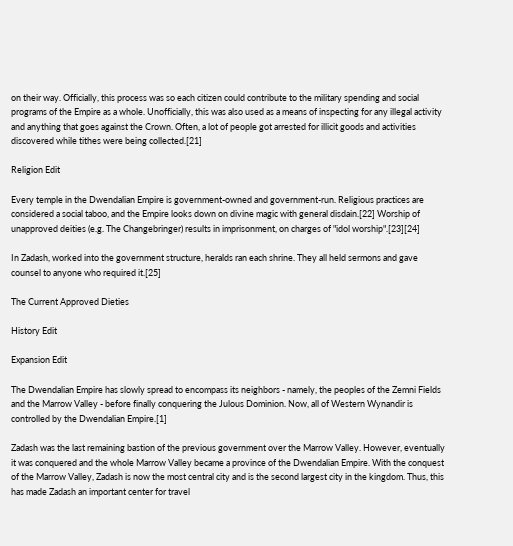on their way. Officially, this process was so each citizen could contribute to the military spending and social programs of the Empire as a whole. Unofficially, this was also used as a means of inspecting for any illegal activity and anything that goes against the Crown. Often, a lot of people got arrested for illicit goods and activities discovered while tithes were being collected.[21]

Religion Edit

Every temple in the Dwendalian Empire is government-owned and government-run. Religious practices are considered a social taboo, and the Empire looks down on divine magic with general disdain.[22] Worship of unapproved deities (e.g. The Changebringer) results in imprisonment, on charges of "idol worship".[23][24]

In Zadash, worked into the government structure, heralds ran each shrine. They all held sermons and gave counsel to anyone who required it.[25]

The Current Approved Dieties

History Edit

Expansion Edit

The Dwendalian Empire has slowly spread to encompass its neighbors - namely, the peoples of the Zemni Fields and the Marrow Valley - before finally conquering the Julous Dominion. Now, all of Western Wynandir is controlled by the Dwendalian Empire.[1]

Zadash was the last remaining bastion of the previous government over the Marrow Valley. However, eventually it was conquered and the whole Marrow Valley became a province of the Dwendalian Empire. With the conquest of the Marrow Valley, Zadash is now the most central city and is the second largest city in the kingdom. Thus, this has made Zadash an important center for travel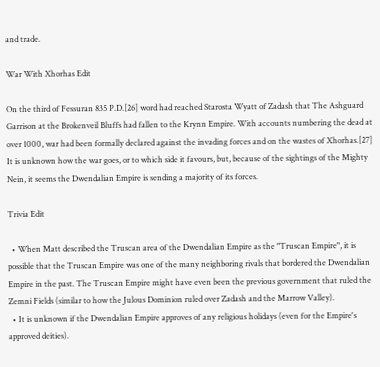and trade.

War With Xhorhas Edit

On the third of Fessuran 835 P.D.[26] word had reached Starosta Wyatt of Zadash that The Ashguard Garrison at the Brokenveil Bluffs had fallen to the Krynn Empire. With accounts numbering the dead at over 1000, war had been formally declared against the invading forces and on the wastes of Xhorhas.[27] It is unknown how the war goes, or to which side it favours, but, because of the sightings of the Mighty Nein, it seems the Dwendalian Empire is sending a majority of its forces.

Trivia Edit

  • When Matt described the Truscan area of the Dwendalian Empire as the "Truscan Empire", it is possible that the Truscan Empire was one of the many neighboring rivals that bordered the Dwendalian Empire in the past. The Truscan Empire might have even been the previous government that ruled the Zemni Fields (similar to how the Julous Dominion ruled over Zadash and the Marrow Valley).
  • It is unknown if the Dwendalian Empire approves of any religious holidays (even for the Empire's approved deities).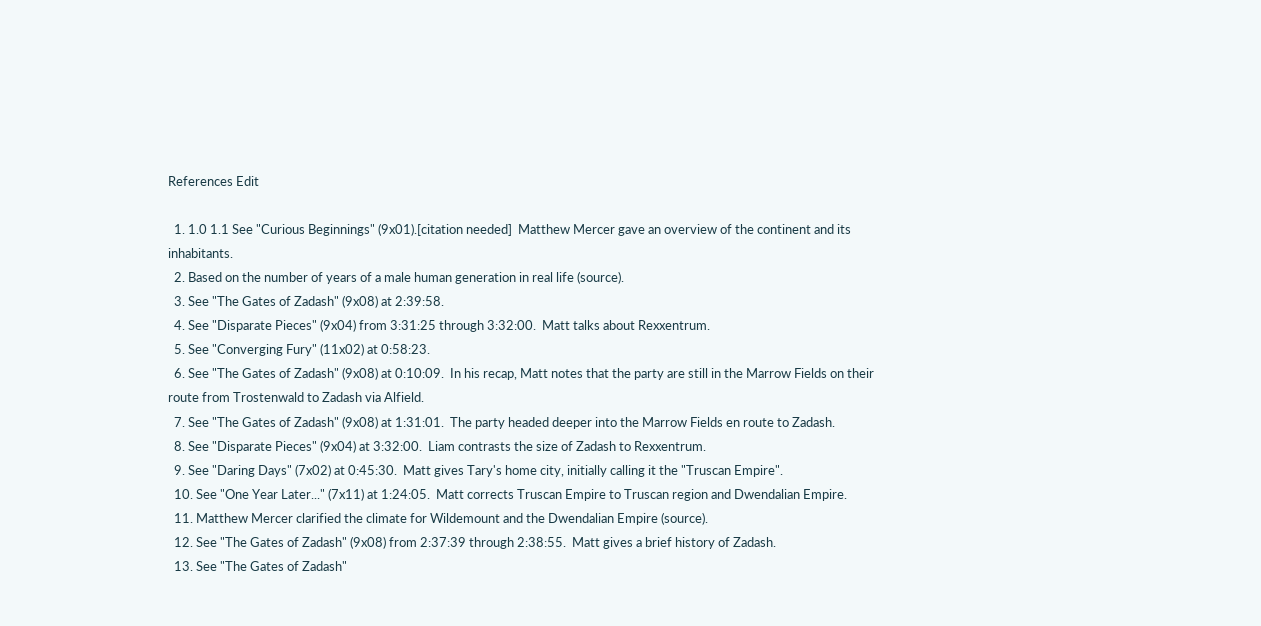References Edit

  1. 1.0 1.1 See "Curious Beginnings" (9x01).[citation needed]  Matthew Mercer gave an overview of the continent and its inhabitants.
  2. Based on the number of years of a male human generation in real life (source).
  3. See "The Gates of Zadash" (9x08) at 2:39:58.
  4. See "Disparate Pieces" (9x04) from 3:31:25 through 3:32:00.  Matt talks about Rexxentrum.
  5. See "Converging Fury" (11x02) at 0:58:23.
  6. See "The Gates of Zadash" (9x08) at 0:10:09.  In his recap, Matt notes that the party are still in the Marrow Fields on their route from Trostenwald to Zadash via Alfield.
  7. See "The Gates of Zadash" (9x08) at 1:31:01.  The party headed deeper into the Marrow Fields en route to Zadash.
  8. See "Disparate Pieces" (9x04) at 3:32:00.  Liam contrasts the size of Zadash to Rexxentrum.
  9. See "Daring Days" (7x02) at 0:45:30.  Matt gives Tary's home city, initially calling it the "Truscan Empire".
  10. See "One Year Later..." (7x11) at 1:24:05.  Matt corrects Truscan Empire to Truscan region and Dwendalian Empire.
  11. Matthew Mercer clarified the climate for Wildemount and the Dwendalian Empire (source).
  12. See "The Gates of Zadash" (9x08) from 2:37:39 through 2:38:55.  Matt gives a brief history of Zadash.
  13. See "The Gates of Zadash"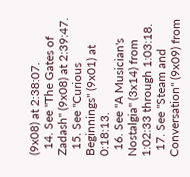(9x08) at 2:38:07.
  14. See "The Gates of Zadash" (9x08) at 2:39:47.
  15. See "Curious Beginnings" (9x01) at 0:18:13.
  16. See "A Musician's Nostalgia" (3x14) from 1:02:33 through 1:03:18.
  17. See "Steam and Conversation" (9x09) from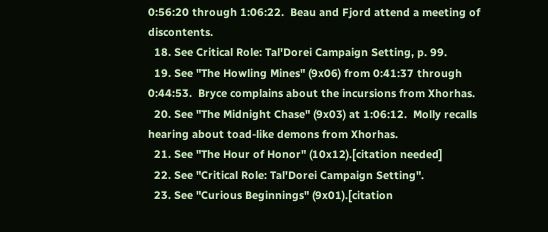0:56:20 through 1:06:22.  Beau and Fjord attend a meeting of discontents.
  18. See Critical Role: Tal'Dorei Campaign Setting, p. 99.
  19. See "The Howling Mines" (9x06) from 0:41:37 through 0:44:53.  Bryce complains about the incursions from Xhorhas.
  20. See "The Midnight Chase" (9x03) at 1:06:12.  Molly recalls hearing about toad-like demons from Xhorhas.
  21. See "The Hour of Honor" (10x12).[citation needed]
  22. See "Critical Role: Tal'Dorei Campaign Setting".
  23. See "Curious Beginnings" (9x01).[citation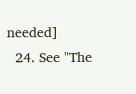needed]
  24. See "The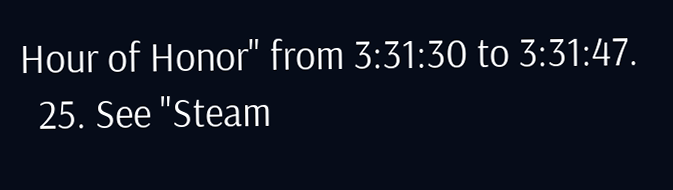Hour of Honor" from 3:31:30 to 3:31:47.
  25. See "Steam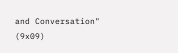and Conversation" (9x09)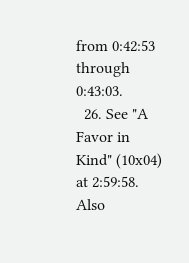from 0:42:53 through 0:43:03.
  26. See "A Favor in Kind" (10x04) at 2:59:58.  Also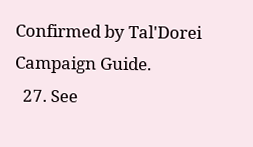Confirmed by Tal'Dorei Campaign Guide.
  27. See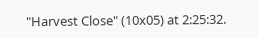"Harvest Close" (10x05) at 2:25:32.